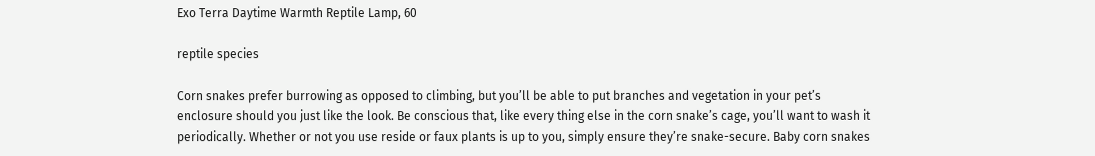Exo Terra Daytime Warmth Reptile Lamp, 60

reptile species

Corn snakes prefer burrowing as opposed to climbing, but you’ll be able to put branches and vegetation in your pet’s enclosure should you just like the look. Be conscious that, like every thing else in the corn snake’s cage, you’ll want to wash it periodically. Whether or not you use reside or faux plants is up to you, simply ensure they’re snake-secure. Baby corn snakes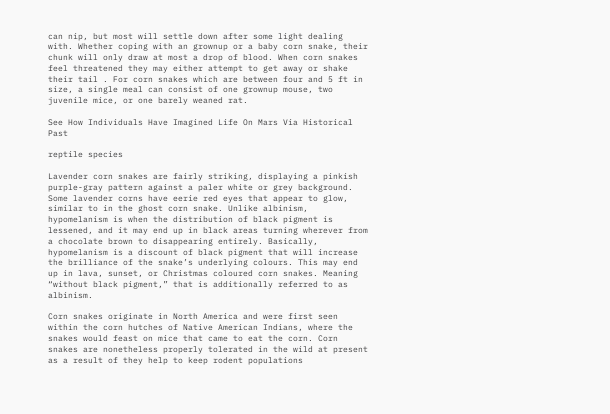can nip, but most will settle down after some light dealing with. Whether coping with an grownup or a baby corn snake, their chunk will only draw at most a drop of blood. When corn snakes feel threatened they may either attempt to get away or shake their tail . For corn snakes which are between four and 5 ft in size, a single meal can consist of one grownup mouse, two juvenile mice, or one barely weaned rat.

See How Individuals Have Imagined Life On Mars Via Historical Past

reptile species

Lavender corn snakes are fairly striking, displaying a pinkish purple-gray pattern against a paler white or grey background. Some lavender corns have eerie red eyes that appear to glow, similar to in the ghost corn snake. Unlike albinism, hypomelanism is when the distribution of black pigment is lessened, and it may end up in black areas turning wherever from a chocolate brown to disappearing entirely. Basically, hypomelanism is a discount of black pigment that will increase the brilliance of the snake’s underlying colours. This may end up in lava, sunset, or Christmas coloured corn snakes. Meaning “without black pigment,” that is additionally referred to as albinism.

Corn snakes originate in North America and were first seen within the corn hutches of Native American Indians, where the snakes would feast on mice that came to eat the corn. Corn snakes are nonetheless properly tolerated in the wild at present as a result of they help to keep rodent populations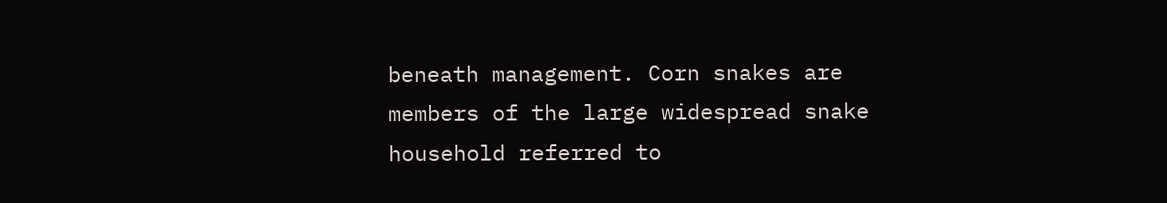beneath management. Corn snakes are members of the large widespread snake household referred to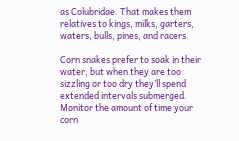as Colubridae. That makes them relatives to kings, milks, garters, waters, bulls, pines, and racers.

Corn snakes prefer to soak in their water, but when they are too sizzling or too dry they’ll spend extended intervals submerged. Monitor the amount of time your corn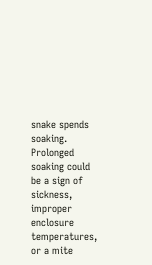snake spends soaking. Prolonged soaking could be a sign of sickness, improper enclosure temperatures, or a mite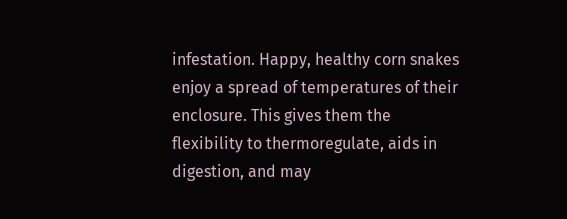infestation. Happy, healthy corn snakes enjoy a spread of temperatures of their enclosure. This gives them the flexibility to thermoregulate, aids in digestion, and may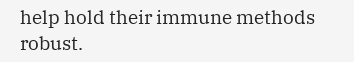help hold their immune methods robust.